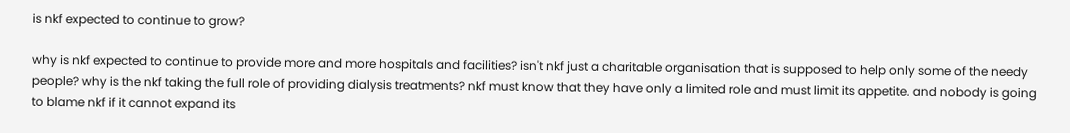is nkf expected to continue to grow?

why is nkf expected to continue to provide more and more hospitals and facilities? isn't nkf just a charitable organisation that is supposed to help only some of the needy people? why is the nkf taking the full role of providing dialysis treatments? nkf must know that they have only a limited role and must limit its appetite. and nobody is going to blame nkf if it cannot expand its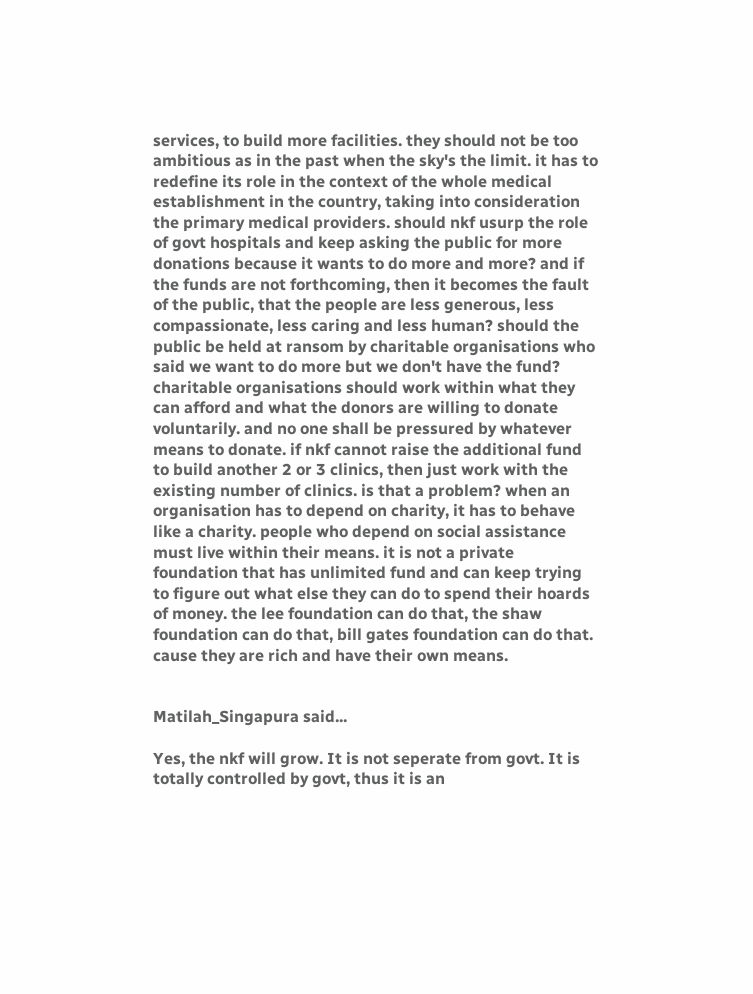services, to build more facilities. they should not be too ambitious as in the past when the sky's the limit. it has to redefine its role in the context of the whole medical establishment in the country, taking into consideration the primary medical providers. should nkf usurp the role of govt hospitals and keep asking the public for more donations because it wants to do more and more? and if the funds are not forthcoming, then it becomes the fault of the public, that the people are less generous, less compassionate, less caring and less human? should the public be held at ransom by charitable organisations who said we want to do more but we don't have the fund? charitable organisations should work within what they can afford and what the donors are willing to donate voluntarily. and no one shall be pressured by whatever means to donate. if nkf cannot raise the additional fund to build another 2 or 3 clinics, then just work with the existing number of clinics. is that a problem? when an organisation has to depend on charity, it has to behave like a charity. people who depend on social assistance must live within their means. it is not a private foundation that has unlimited fund and can keep trying to figure out what else they can do to spend their hoards of money. the lee foundation can do that, the shaw foundation can do that, bill gates foundation can do that. cause they are rich and have their own means.


Matilah_Singapura said...

Yes, the nkf will grow. It is not seperate from govt. It is totally controlled by govt, thus it is an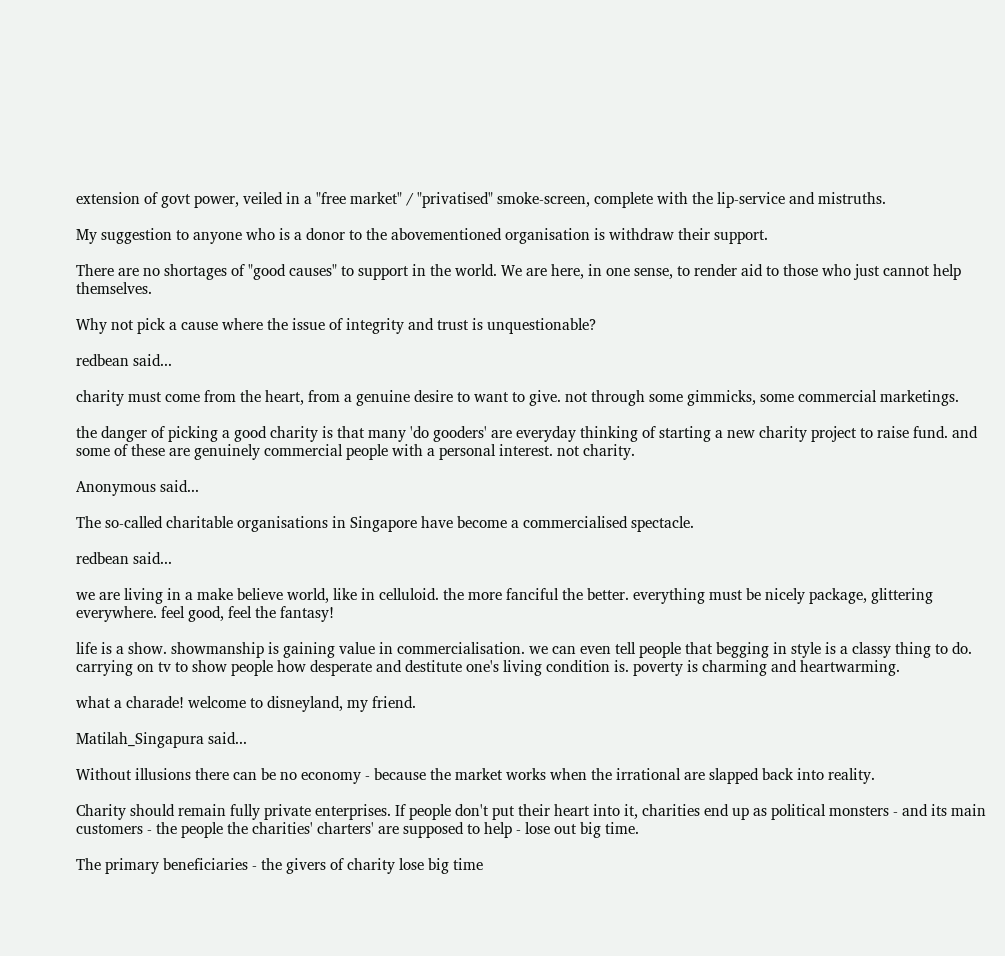extension of govt power, veiled in a "free market" / "privatised" smoke-screen, complete with the lip-service and mistruths.

My suggestion to anyone who is a donor to the abovementioned organisation is withdraw their support.

There are no shortages of "good causes" to support in the world. We are here, in one sense, to render aid to those who just cannot help themselves.

Why not pick a cause where the issue of integrity and trust is unquestionable?

redbean said...

charity must come from the heart, from a genuine desire to want to give. not through some gimmicks, some commercial marketings.

the danger of picking a good charity is that many 'do gooders' are everyday thinking of starting a new charity project to raise fund. and some of these are genuinely commercial people with a personal interest. not charity.

Anonymous said...

The so-called charitable organisations in Singapore have become a commercialised spectacle.

redbean said...

we are living in a make believe world, like in celluloid. the more fanciful the better. everything must be nicely package, glittering everywhere. feel good, feel the fantasy!

life is a show. showmanship is gaining value in commercialisation. we can even tell people that begging in style is a classy thing to do. carrying on tv to show people how desperate and destitute one's living condition is. poverty is charming and heartwarming.

what a charade! welcome to disneyland, my friend.

Matilah_Singapura said...

Without illusions there can be no economy - because the market works when the irrational are slapped back into reality.

Charity should remain fully private enterprises. If people don't put their heart into it, charities end up as political monsters - and its main customers - the people the charities' charters' are supposed to help - lose out big time.

The primary beneficiaries - the givers of charity lose big time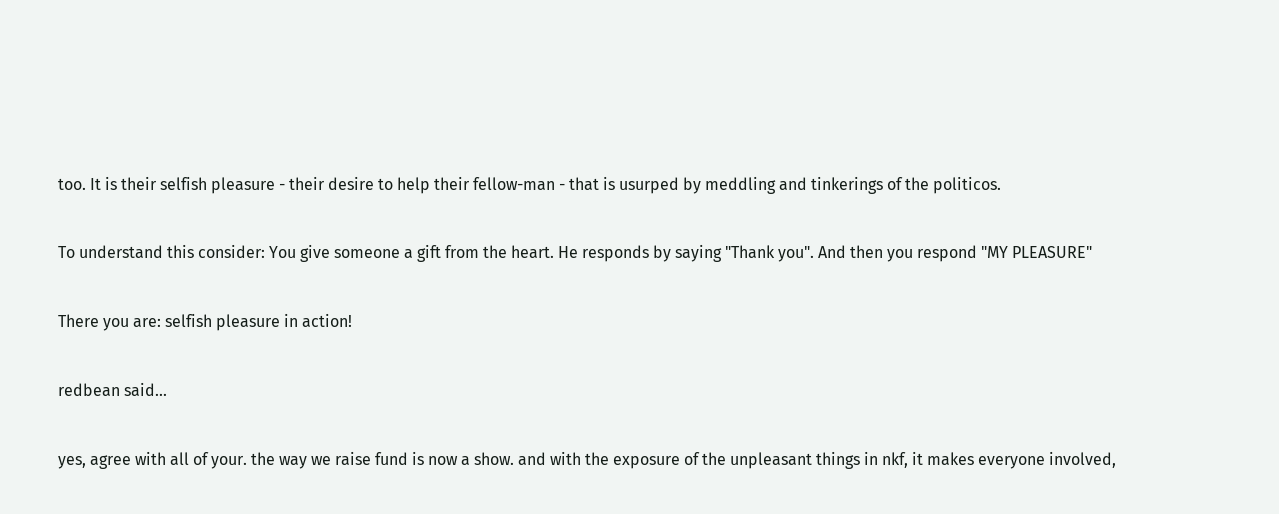too. It is their selfish pleasure - their desire to help their fellow-man - that is usurped by meddling and tinkerings of the politicos.

To understand this consider: You give someone a gift from the heart. He responds by saying "Thank you". And then you respond "MY PLEASURE"

There you are: selfish pleasure in action!

redbean said...

yes, agree with all of your. the way we raise fund is now a show. and with the exposure of the unpleasant things in nkf, it makes everyone involved,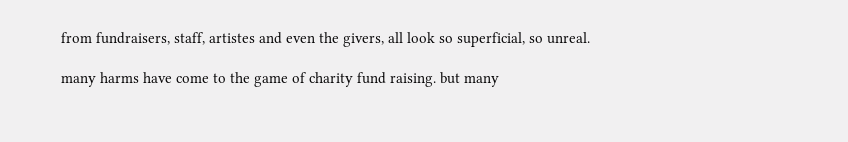from fundraisers, staff, artistes and even the givers, all look so superficial, so unreal.

many harms have come to the game of charity fund raising. but many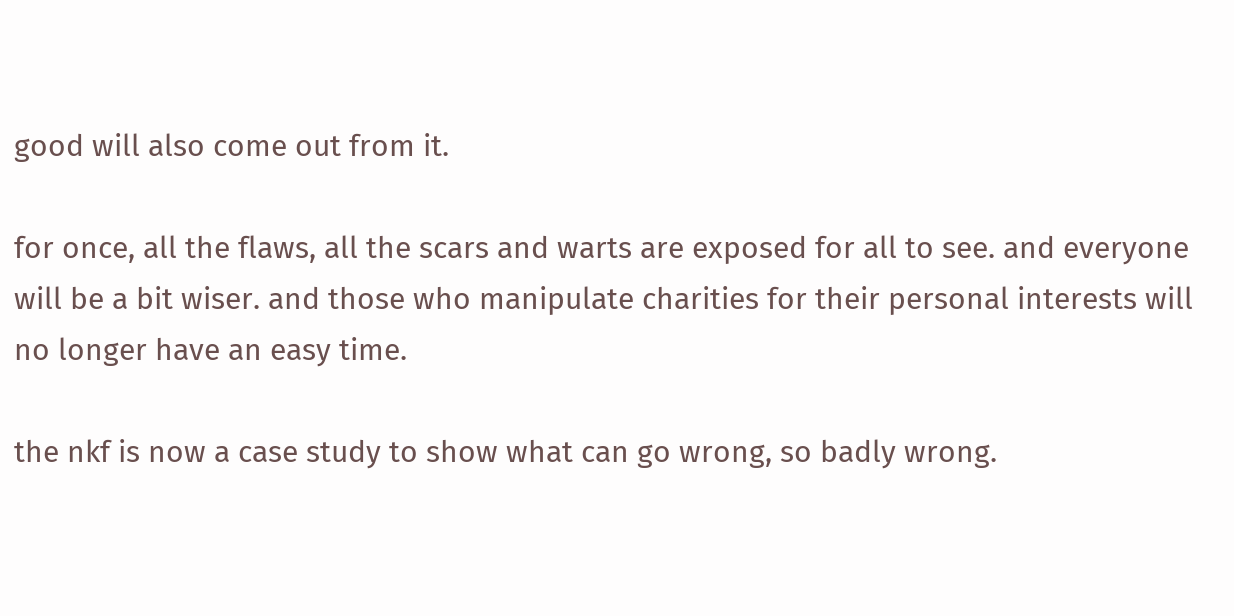good will also come out from it.

for once, all the flaws, all the scars and warts are exposed for all to see. and everyone will be a bit wiser. and those who manipulate charities for their personal interests will no longer have an easy time.

the nkf is now a case study to show what can go wrong, so badly wrong.